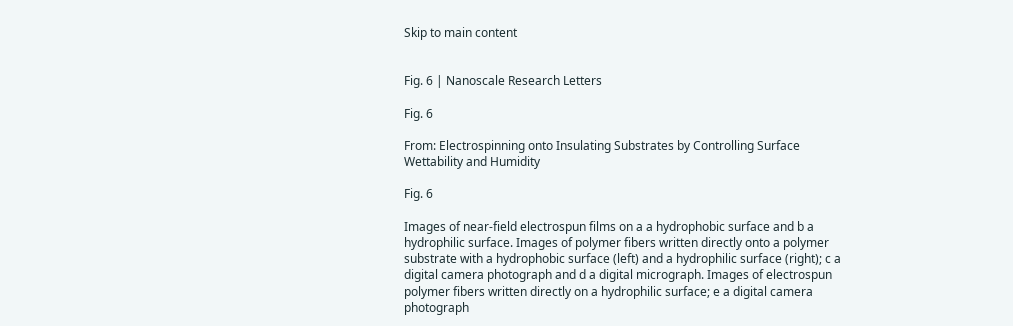Skip to main content


Fig. 6 | Nanoscale Research Letters

Fig. 6

From: Electrospinning onto Insulating Substrates by Controlling Surface Wettability and Humidity

Fig. 6

Images of near-field electrospun films on a a hydrophobic surface and b a hydrophilic surface. Images of polymer fibers written directly onto a polymer substrate with a hydrophobic surface (left) and a hydrophilic surface (right); c a digital camera photograph and d a digital micrograph. Images of electrospun polymer fibers written directly on a hydrophilic surface; e a digital camera photograph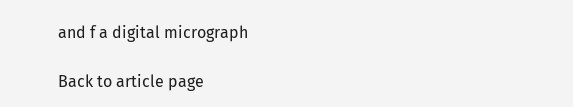and f a digital micrograph

Back to article page